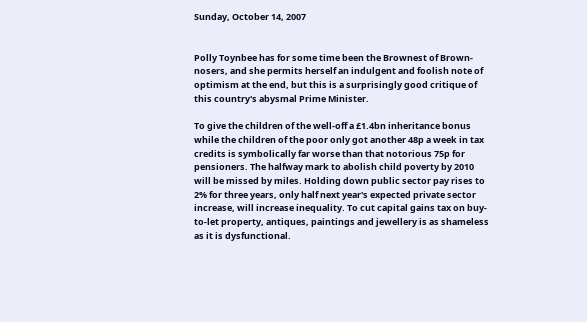Sunday, October 14, 2007


Polly Toynbee has for some time been the Brownest of Brown-nosers, and she permits herself an indulgent and foolish note of optimism at the end, but this is a surprisingly good critique of this country's abysmal Prime Minister.

To give the children of the well-off a £1.4bn inheritance bonus while the children of the poor only got another 48p a week in tax credits is symbolically far worse than that notorious 75p for pensioners. The halfway mark to abolish child poverty by 2010 will be missed by miles. Holding down public sector pay rises to 2% for three years, only half next year's expected private sector increase, will increase inequality. To cut capital gains tax on buy-to-let property, antiques, paintings and jewellery is as shameless as it is dysfunctional.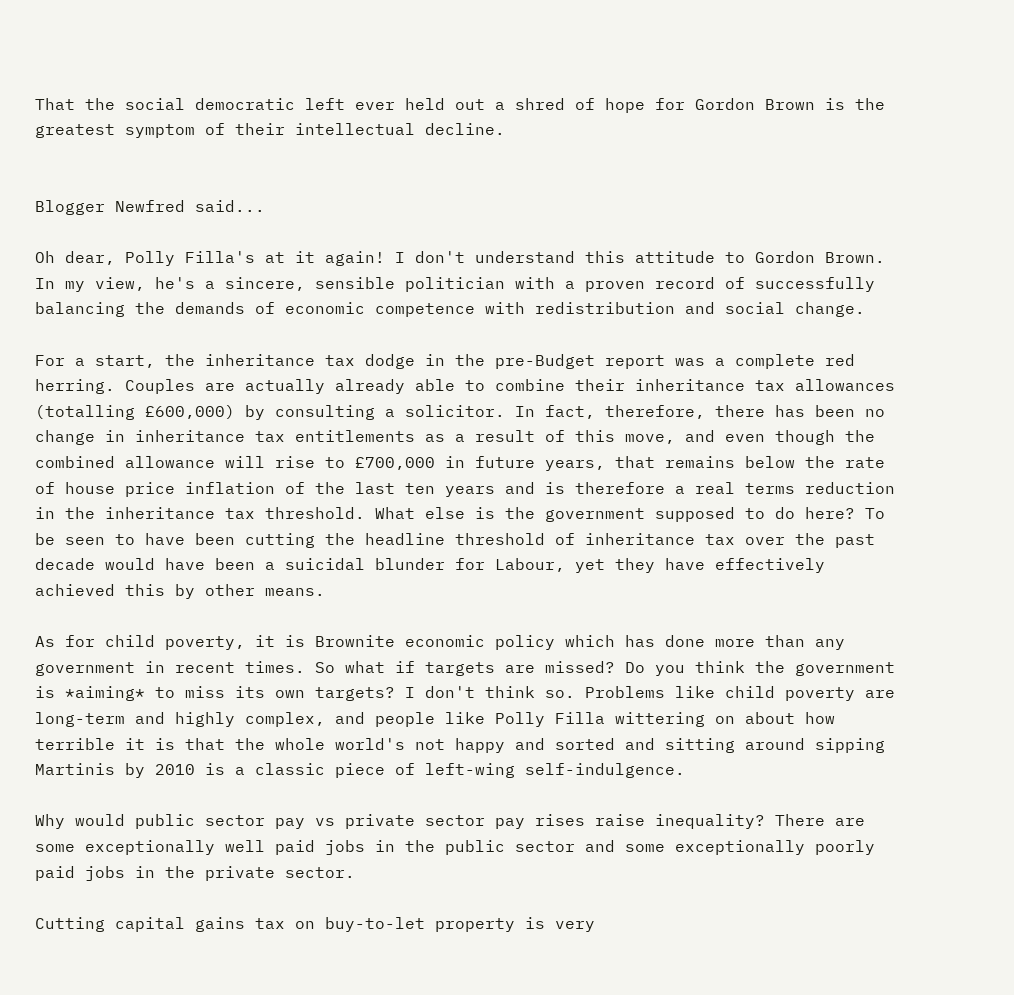That the social democratic left ever held out a shred of hope for Gordon Brown is the greatest symptom of their intellectual decline.


Blogger Newfred said...

Oh dear, Polly Filla's at it again! I don't understand this attitude to Gordon Brown. In my view, he's a sincere, sensible politician with a proven record of successfully balancing the demands of economic competence with redistribution and social change.

For a start, the inheritance tax dodge in the pre-Budget report was a complete red herring. Couples are actually already able to combine their inheritance tax allowances (totalling £600,000) by consulting a solicitor. In fact, therefore, there has been no change in inheritance tax entitlements as a result of this move, and even though the combined allowance will rise to £700,000 in future years, that remains below the rate of house price inflation of the last ten years and is therefore a real terms reduction in the inheritance tax threshold. What else is the government supposed to do here? To be seen to have been cutting the headline threshold of inheritance tax over the past decade would have been a suicidal blunder for Labour, yet they have effectively achieved this by other means.

As for child poverty, it is Brownite economic policy which has done more than any government in recent times. So what if targets are missed? Do you think the government is *aiming* to miss its own targets? I don't think so. Problems like child poverty are long-term and highly complex, and people like Polly Filla wittering on about how terrible it is that the whole world's not happy and sorted and sitting around sipping Martinis by 2010 is a classic piece of left-wing self-indulgence.

Why would public sector pay vs private sector pay rises raise inequality? There are some exceptionally well paid jobs in the public sector and some exceptionally poorly paid jobs in the private sector.

Cutting capital gains tax on buy-to-let property is very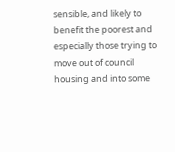sensible, and likely to benefit the poorest and especially those trying to move out of council housing and into some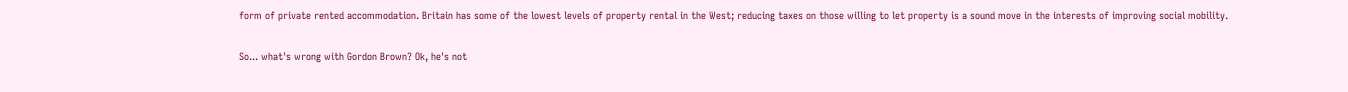form of private rented accommodation. Britain has some of the lowest levels of property rental in the West; reducing taxes on those willing to let property is a sound move in the interests of improving social mobility.

So... what's wrong with Gordon Brown? Ok, he's not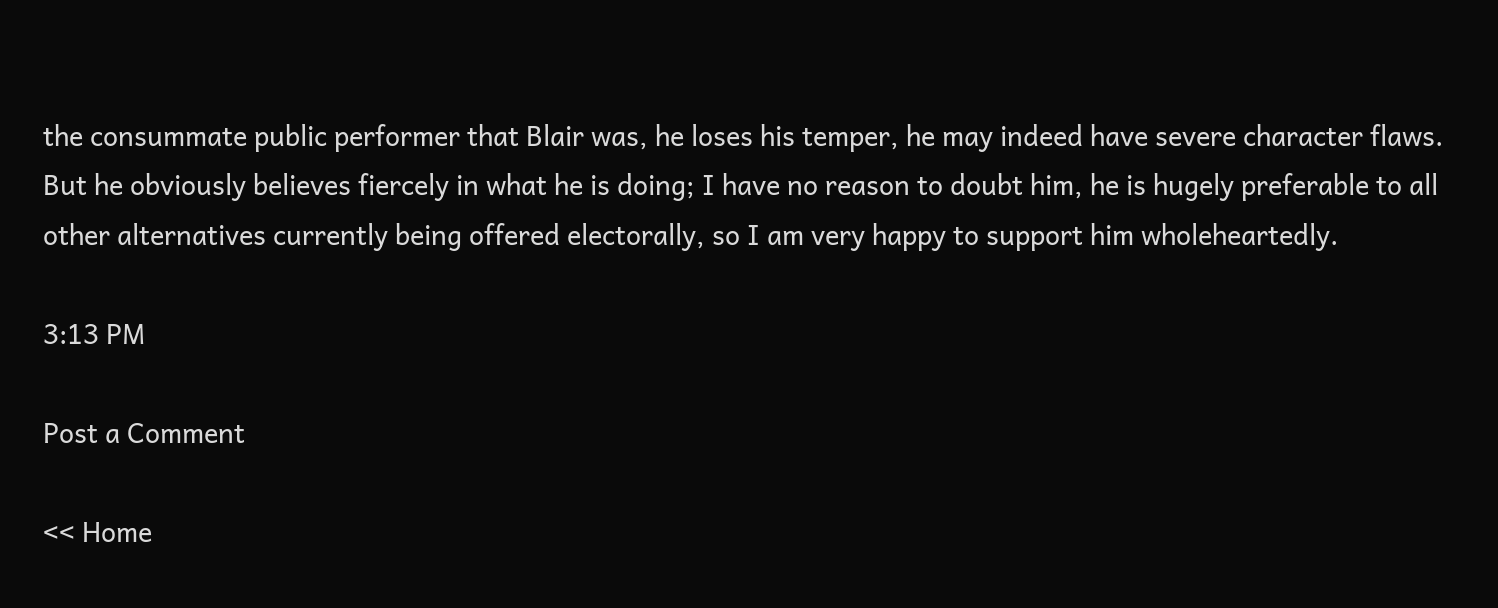the consummate public performer that Blair was, he loses his temper, he may indeed have severe character flaws. But he obviously believes fiercely in what he is doing; I have no reason to doubt him, he is hugely preferable to all other alternatives currently being offered electorally, so I am very happy to support him wholeheartedly.

3:13 PM

Post a Comment

<< Home